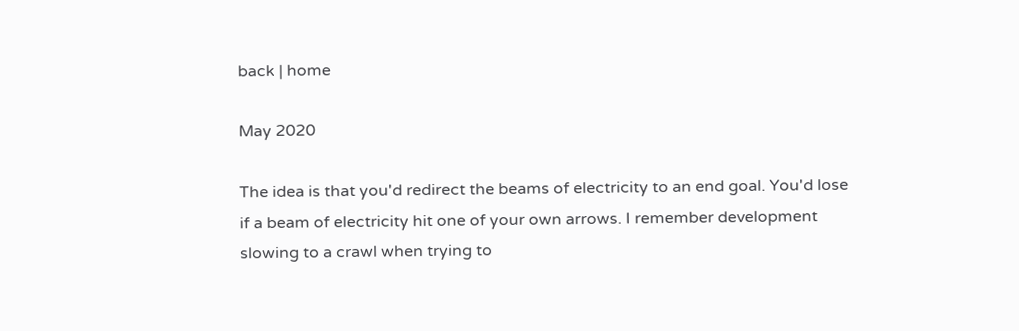back | home

May 2020

The idea is that you'd redirect the beams of electricity to an end goal. You'd lose if a beam of electricity hit one of your own arrows. I remember development slowing to a crawl when trying to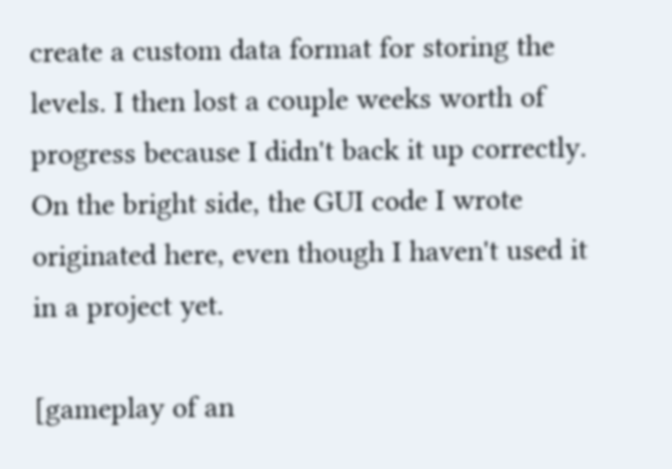create a custom data format for storing the levels. I then lost a couple weeks worth of progress because I didn't back it up correctly. On the bright side, the GUI code I wrote originated here, even though I haven't used it in a project yet.

[gameplay of an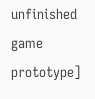unfinished game prototype]